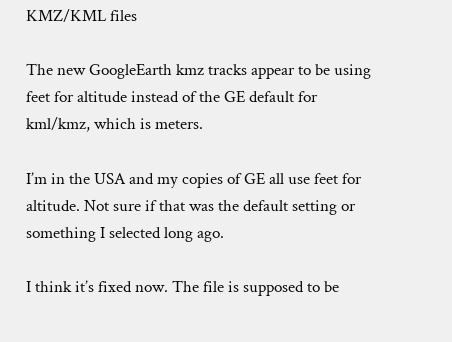KMZ/KML files

The new GoogleEarth kmz tracks appear to be using feet for altitude instead of the GE default for kml/kmz, which is meters.

I’m in the USA and my copies of GE all use feet for altitude. Not sure if that was the default setting or something I selected long ago.

I think it’s fixed now. The file is supposed to be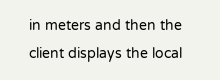in meters and then the client displays the local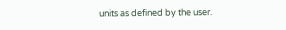units as defined by the user.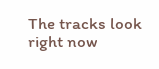The tracks look right now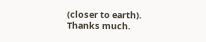(closer to earth). Thanks much.